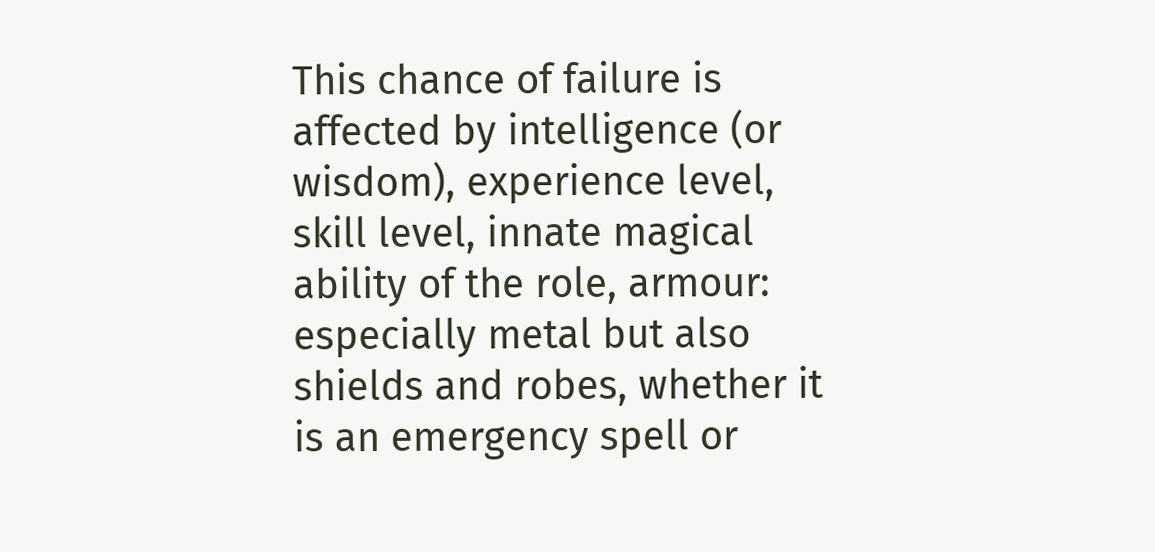This chance of failure is affected by intelligence (or wisdom), experience level, skill level, innate magical ability of the role, armour: especially metal but also shields and robes, whether it is an emergency spell or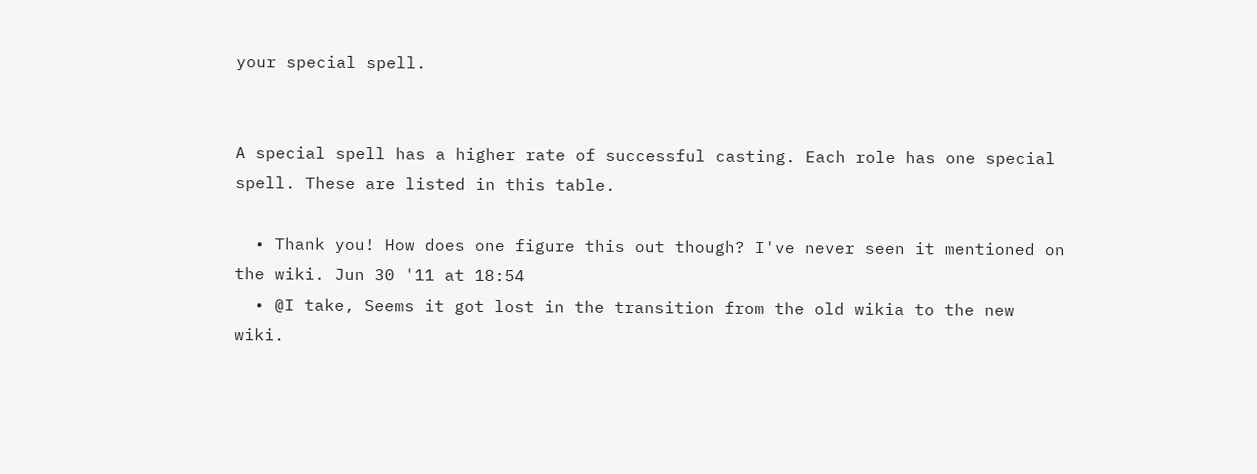your special spell.


A special spell has a higher rate of successful casting. Each role has one special spell. These are listed in this table.

  • Thank you! How does one figure this out though? I've never seen it mentioned on the wiki. Jun 30 '11 at 18:54
  • @I take, Seems it got lost in the transition from the old wikia to the new wiki.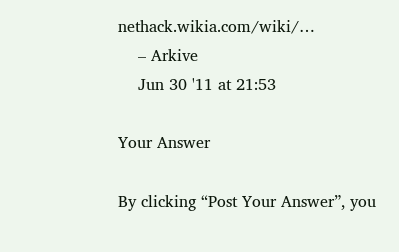nethack.wikia.com/wiki/…
    – Arkive
    Jun 30 '11 at 21:53

Your Answer

By clicking “Post Your Answer”, you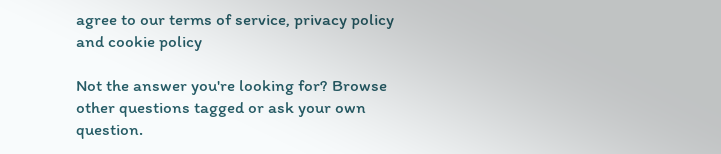agree to our terms of service, privacy policy and cookie policy

Not the answer you're looking for? Browse other questions tagged or ask your own question.